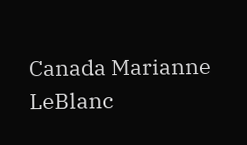Canada Marianne LeBlanc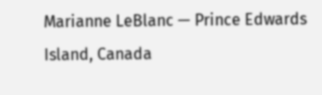Marianne LeBlanc — Prince Edwards Island, Canada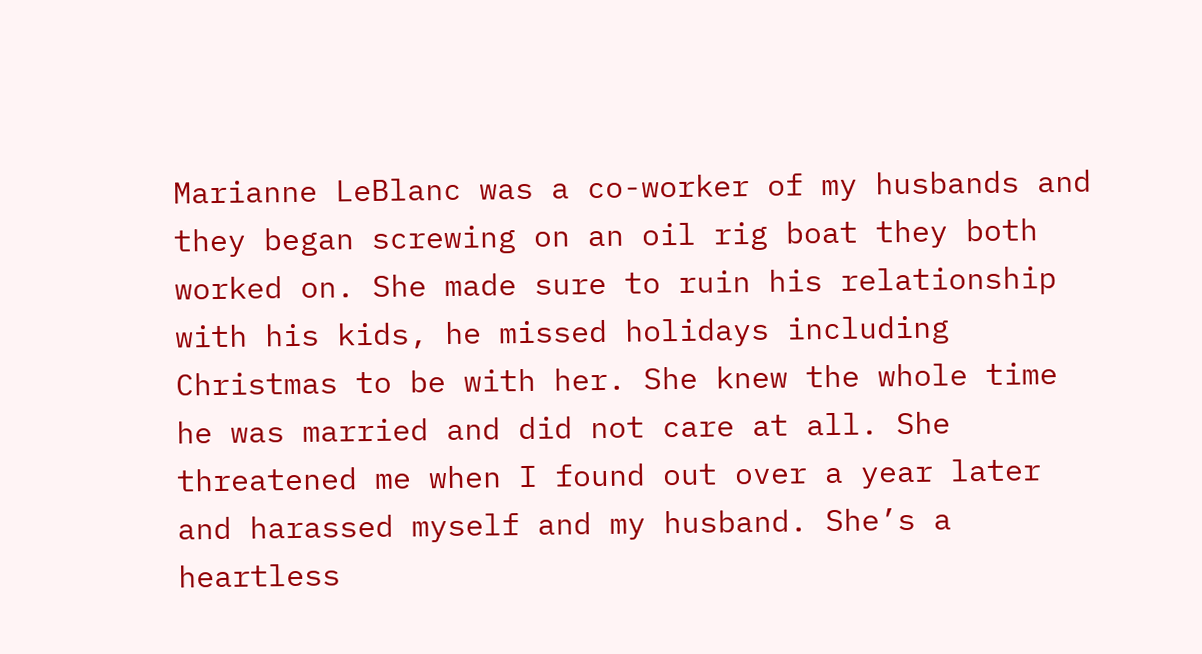Marianne LeBlanc was a co-worker of my husbands and they began screwing on an oil rig boat they both worked on. She made sure to ruin his relationship with his kids, he missed holidays including Christmas to be with her. She knew the whole time he was married and did not care at all. She threatened me when I found out over a year later and harassed myself and my husband. She’s a heartless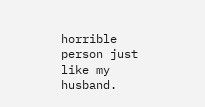horrible person just like my husband.